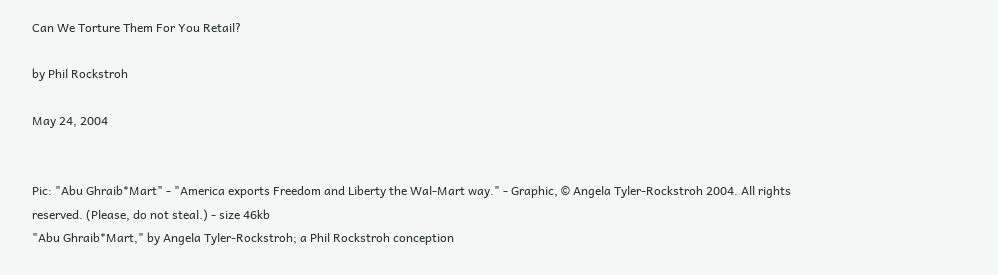Can We Torture Them For You Retail?

by Phil Rockstroh

May 24, 2004


Pic: "Abu Ghraib*Mart" - "America exports Freedom and Liberty the Wal-Mart way." - Graphic, © Angela Tyler-Rockstroh 2004. All rights reserved. (Please, do not steal.) - size 46kb
"Abu Ghraib*Mart," by Angela Tyler-Rockstroh; a Phil Rockstroh conception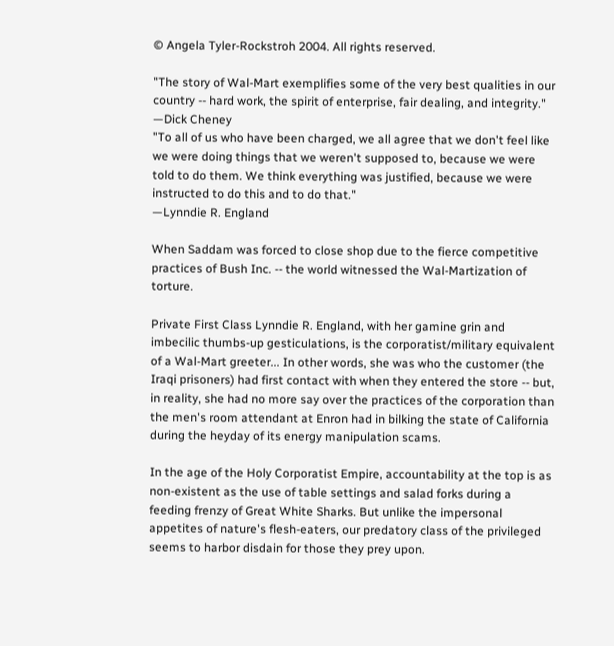© Angela Tyler-Rockstroh 2004. All rights reserved.

"The story of Wal-Mart exemplifies some of the very best qualities in our country -- hard work, the spirit of enterprise, fair dealing, and integrity."
—Dick Cheney
"To all of us who have been charged, we all agree that we don't feel like we were doing things that we weren't supposed to, because we were told to do them. We think everything was justified, because we were instructed to do this and to do that."
—Lynndie R. England

When Saddam was forced to close shop due to the fierce competitive practices of Bush Inc. -- the world witnessed the Wal-Martization of torture.

Private First Class Lynndie R. England, with her gamine grin and imbecilic thumbs-up gesticulations, is the corporatist/military equivalent of a Wal-Mart greeter... In other words, she was who the customer (the Iraqi prisoners) had first contact with when they entered the store -- but, in reality, she had no more say over the practices of the corporation than the men's room attendant at Enron had in bilking the state of California during the heyday of its energy manipulation scams.

In the age of the Holy Corporatist Empire, accountability at the top is as non-existent as the use of table settings and salad forks during a feeding frenzy of Great White Sharks. But unlike the impersonal appetites of nature's flesh-eaters, our predatory class of the privileged seems to harbor disdain for those they prey upon.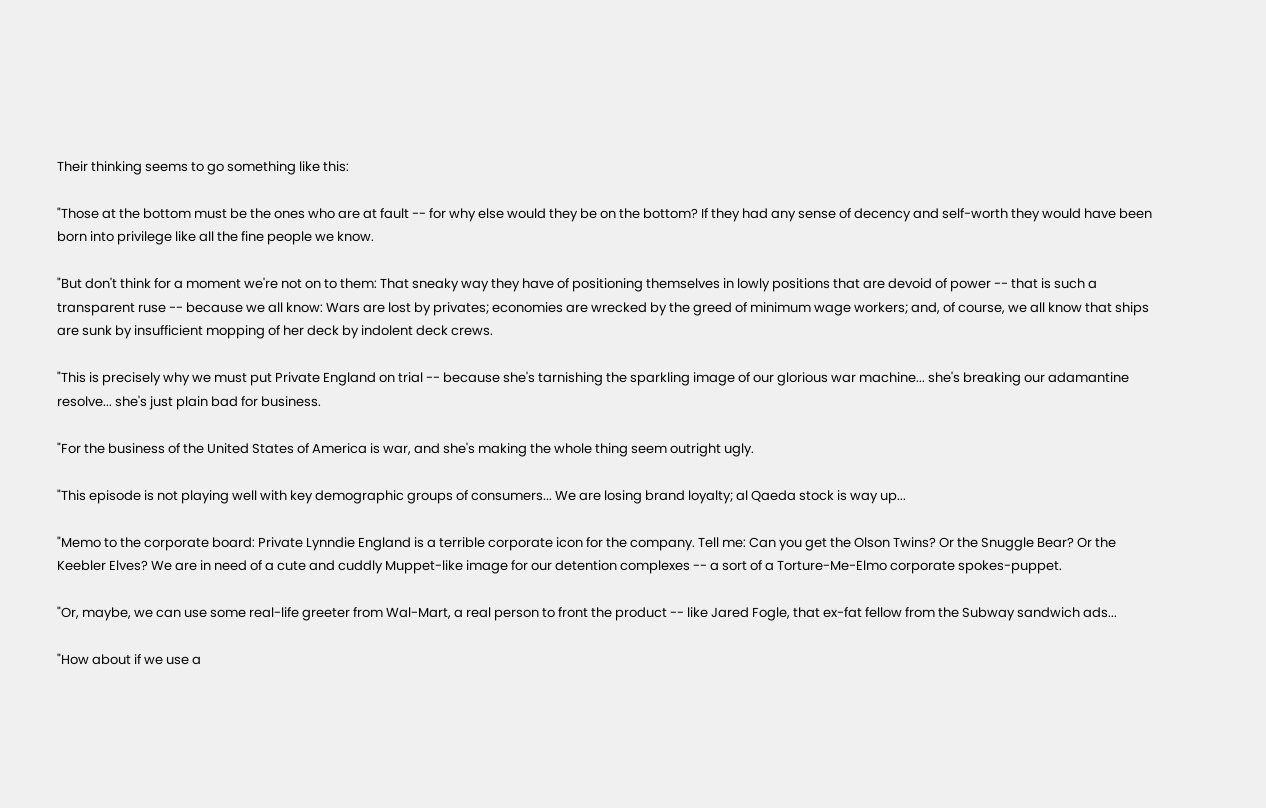Their thinking seems to go something like this:

"Those at the bottom must be the ones who are at fault -- for why else would they be on the bottom? If they had any sense of decency and self-worth they would have been born into privilege like all the fine people we know.

"But don't think for a moment we're not on to them: That sneaky way they have of positioning themselves in lowly positions that are devoid of power -- that is such a transparent ruse -- because we all know: Wars are lost by privates; economies are wrecked by the greed of minimum wage workers; and, of course, we all know that ships are sunk by insufficient mopping of her deck by indolent deck crews.

"This is precisely why we must put Private England on trial -- because she's tarnishing the sparkling image of our glorious war machine... she's breaking our adamantine resolve... she's just plain bad for business.

"For the business of the United States of America is war, and she's making the whole thing seem outright ugly.

"This episode is not playing well with key demographic groups of consumers... We are losing brand loyalty; al Qaeda stock is way up...

"Memo to the corporate board: Private Lynndie England is a terrible corporate icon for the company. Tell me: Can you get the Olson Twins? Or the Snuggle Bear? Or the Keebler Elves? We are in need of a cute and cuddly Muppet-like image for our detention complexes -- a sort of a Torture-Me-Elmo corporate spokes-puppet.

"Or, maybe, we can use some real-life greeter from Wal-Mart, a real person to front the product -- like Jared Fogle, that ex-fat fellow from the Subway sandwich ads...

"How about if we use a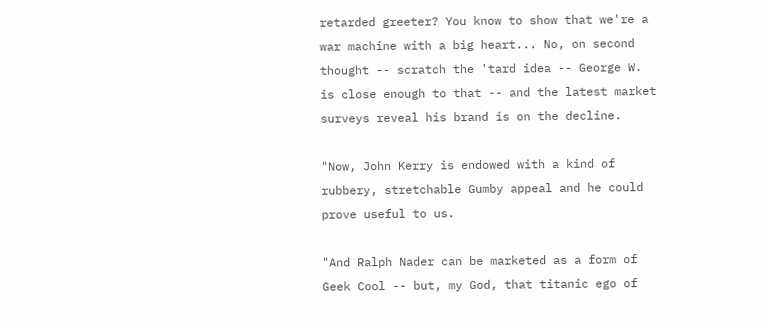retarded greeter? You know to show that we're a war machine with a big heart... No, on second thought -- scratch the 'tard idea -- George W. is close enough to that -- and the latest market surveys reveal his brand is on the decline.

"Now, John Kerry is endowed with a kind of rubbery, stretchable Gumby appeal and he could prove useful to us.

"And Ralph Nader can be marketed as a form of Geek Cool -- but, my God, that titanic ego of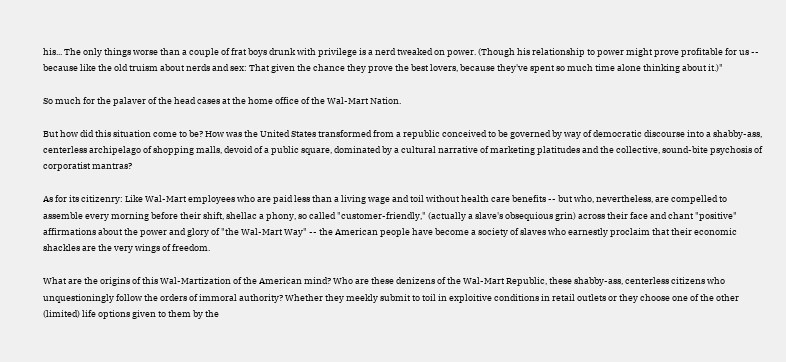his... The only things worse than a couple of frat boys drunk with privilege is a nerd tweaked on power. (Though his relationship to power might prove profitable for us -- because like the old truism about nerds and sex: That given the chance they prove the best lovers, because they've spent so much time alone thinking about it.)"

So much for the palaver of the head cases at the home office of the Wal-Mart Nation.

But how did this situation come to be? How was the United States transformed from a republic conceived to be governed by way of democratic discourse into a shabby-ass, centerless archipelago of shopping malls, devoid of a public square, dominated by a cultural narrative of marketing platitudes and the collective, sound-bite psychosis of corporatist mantras?

As for its citizenry: Like Wal-Mart employees who are paid less than a living wage and toil without health care benefits -- but who, nevertheless, are compelled to assemble every morning before their shift, shellac a phony, so called "customer-friendly," (actually a slave's obsequious grin) across their face and chant "positive" affirmations about the power and glory of "the Wal-Mart Way" -- the American people have become a society of slaves who earnestly proclaim that their economic shackles are the very wings of freedom.

What are the origins of this Wal-Martization of the American mind? Who are these denizens of the Wal-Mart Republic, these shabby-ass, centerless citizens who unquestioningly follow the orders of immoral authority? Whether they meekly submit to toil in exploitive conditions in retail outlets or they choose one of the other (limited) life options given to them by the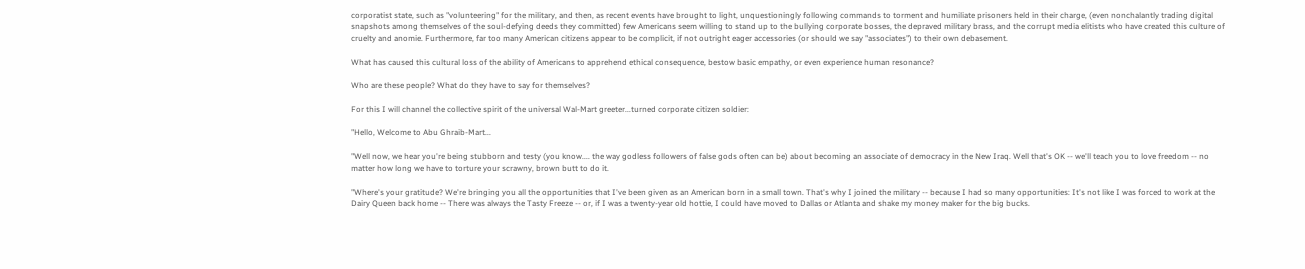corporatist state, such as "volunteering" for the military, and then, as recent events have brought to light, unquestioningly following commands to torment and humiliate prisoners held in their charge, (even nonchalantly trading digital snapshots among themselves of the soul-defying deeds they committed) few Americans seem willing to stand up to the bullying corporate bosses, the depraved military brass, and the corrupt media elitists who have created this culture of cruelty and anomie. Furthermore, far too many American citizens appear to be complicit, if not outright eager accessories (or should we say "associates") to their own debasement.

What has caused this cultural loss of the ability of Americans to apprehend ethical consequence, bestow basic empathy, or even experience human resonance?

Who are these people? What do they have to say for themselves?

For this I will channel the collective spirit of the universal Wal-Mart greeter...turned corporate citizen soldier:

"Hello, Welcome to Abu Ghraib-Mart...

"Well now, we hear you're being stubborn and testy (you know.... the way godless followers of false gods often can be) about becoming an associate of democracy in the New Iraq. Well that's OK -- we'll teach you to love freedom -- no matter how long we have to torture your scrawny, brown butt to do it.

"Where's your gratitude? We're bringing you all the opportunities that I've been given as an American born in a small town. That's why I joined the military -- because I had so many opportunities: It's not like I was forced to work at the Dairy Queen back home -- There was always the Tasty Freeze -- or, if I was a twenty-year old hottie, I could have moved to Dallas or Atlanta and shake my money maker for the big bucks.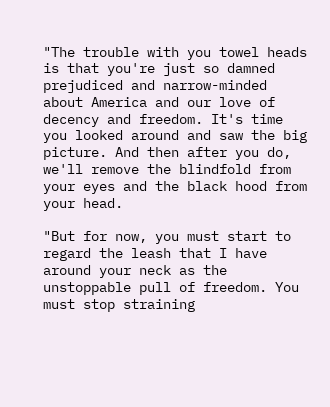"The trouble with you towel heads is that you're just so damned prejudiced and narrow-minded about America and our love of decency and freedom. It's time you looked around and saw the big picture. And then after you do, we'll remove the blindfold from your eyes and the black hood from your head.

"But for now, you must start to regard the leash that I have around your neck as the unstoppable pull of freedom. You must stop straining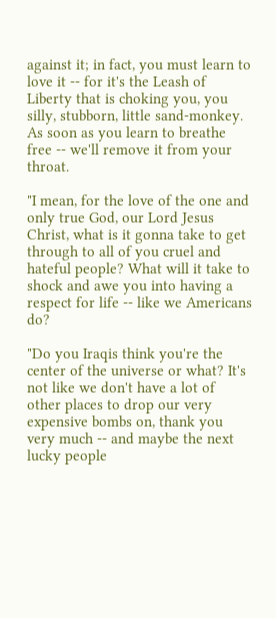against it; in fact, you must learn to love it -- for it's the Leash of Liberty that is choking you, you silly, stubborn, little sand-monkey. As soon as you learn to breathe free -- we'll remove it from your throat.

"I mean, for the love of the one and only true God, our Lord Jesus Christ, what is it gonna take to get through to all of you cruel and hateful people? What will it take to shock and awe you into having a respect for life -- like we Americans do?

"Do you Iraqis think you're the center of the universe or what? It's not like we don't have a lot of other places to drop our very expensive bombs on, thank you very much -- and maybe the next lucky people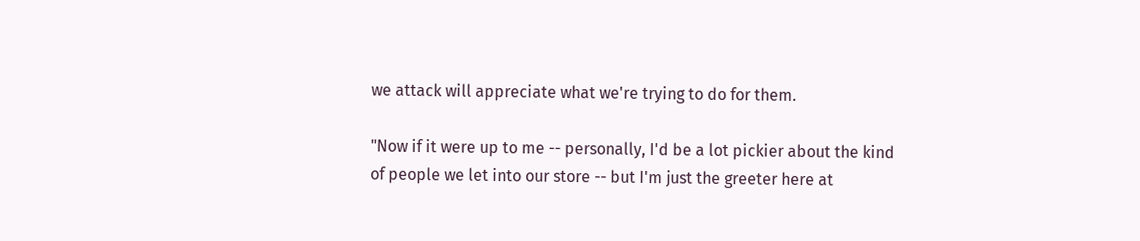we attack will appreciate what we're trying to do for them.

"Now if it were up to me -- personally, I'd be a lot pickier about the kind of people we let into our store -- but I'm just the greeter here at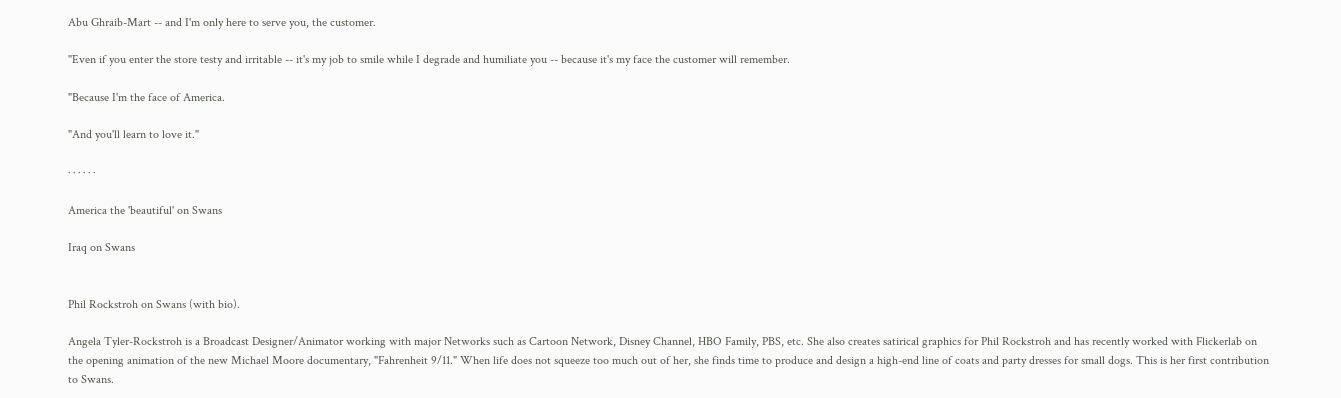Abu Ghraib-Mart -- and I'm only here to serve you, the customer.

"Even if you enter the store testy and irritable -- it's my job to smile while I degrade and humiliate you -- because it's my face the customer will remember.

"Because I'm the face of America.

"And you'll learn to love it."

· · · · · ·

America the 'beautiful' on Swans

Iraq on Swans


Phil Rockstroh on Swans (with bio).

Angela Tyler-Rockstroh is a Broadcast Designer/Animator working with major Networks such as Cartoon Network, Disney Channel, HBO Family, PBS, etc. She also creates satirical graphics for Phil Rockstroh and has recently worked with Flickerlab on the opening animation of the new Michael Moore documentary, "Fahrenheit 9/11." When life does not squeeze too much out of her, she finds time to produce and design a high-end line of coats and party dresses for small dogs. This is her first contribution to Swans.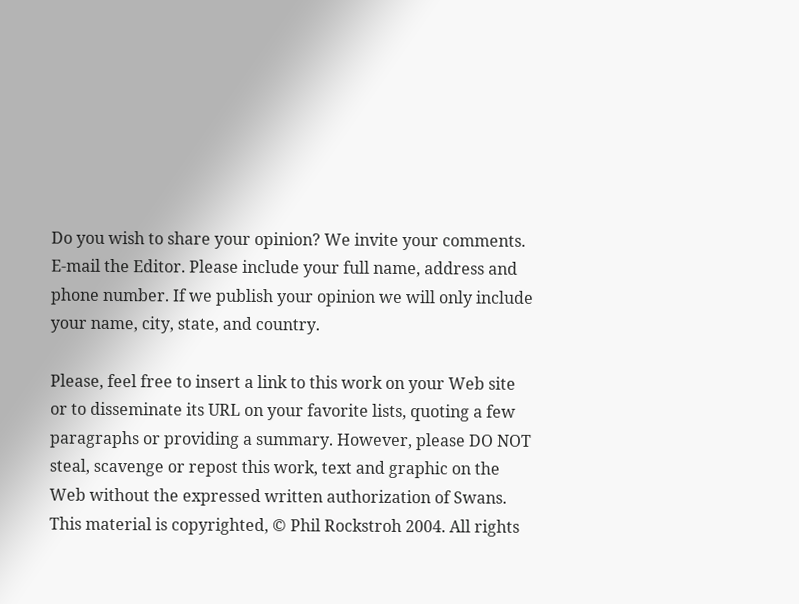Do you wish to share your opinion? We invite your comments. E-mail the Editor. Please include your full name, address and phone number. If we publish your opinion we will only include your name, city, state, and country.

Please, feel free to insert a link to this work on your Web site or to disseminate its URL on your favorite lists, quoting a few paragraphs or providing a summary. However, please DO NOT steal, scavenge or repost this work, text and graphic on the Web without the expressed written authorization of Swans. This material is copyrighted, © Phil Rockstroh 2004. All rights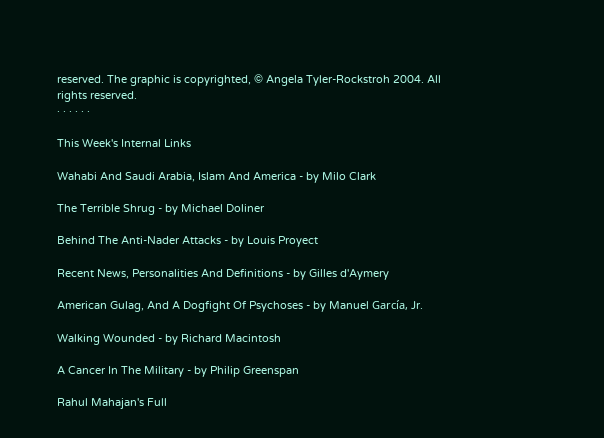reserved. The graphic is copyrighted, © Angela Tyler-Rockstroh 2004. All rights reserved.
· · · · · ·

This Week's Internal Links

Wahabi And Saudi Arabia, Islam And America - by Milo Clark

The Terrible Shrug - by Michael Doliner

Behind The Anti-Nader Attacks - by Louis Proyect

Recent News, Personalities And Definitions - by Gilles d'Aymery

American Gulag, And A Dogfight Of Psychoses - by Manuel García, Jr.

Walking Wounded - by Richard Macintosh

A Cancer In The Military - by Philip Greenspan

Rahul Mahajan's Full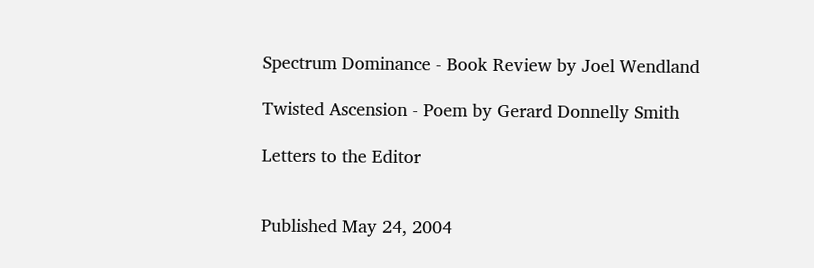Spectrum Dominance - Book Review by Joel Wendland

Twisted Ascension - Poem by Gerard Donnelly Smith

Letters to the Editor


Published May 24, 2004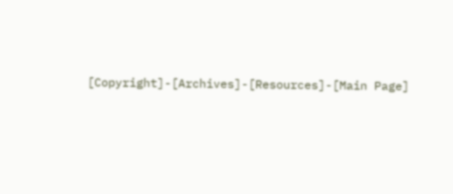[Copyright]-[Archives]-[Resources]-[Main Page]